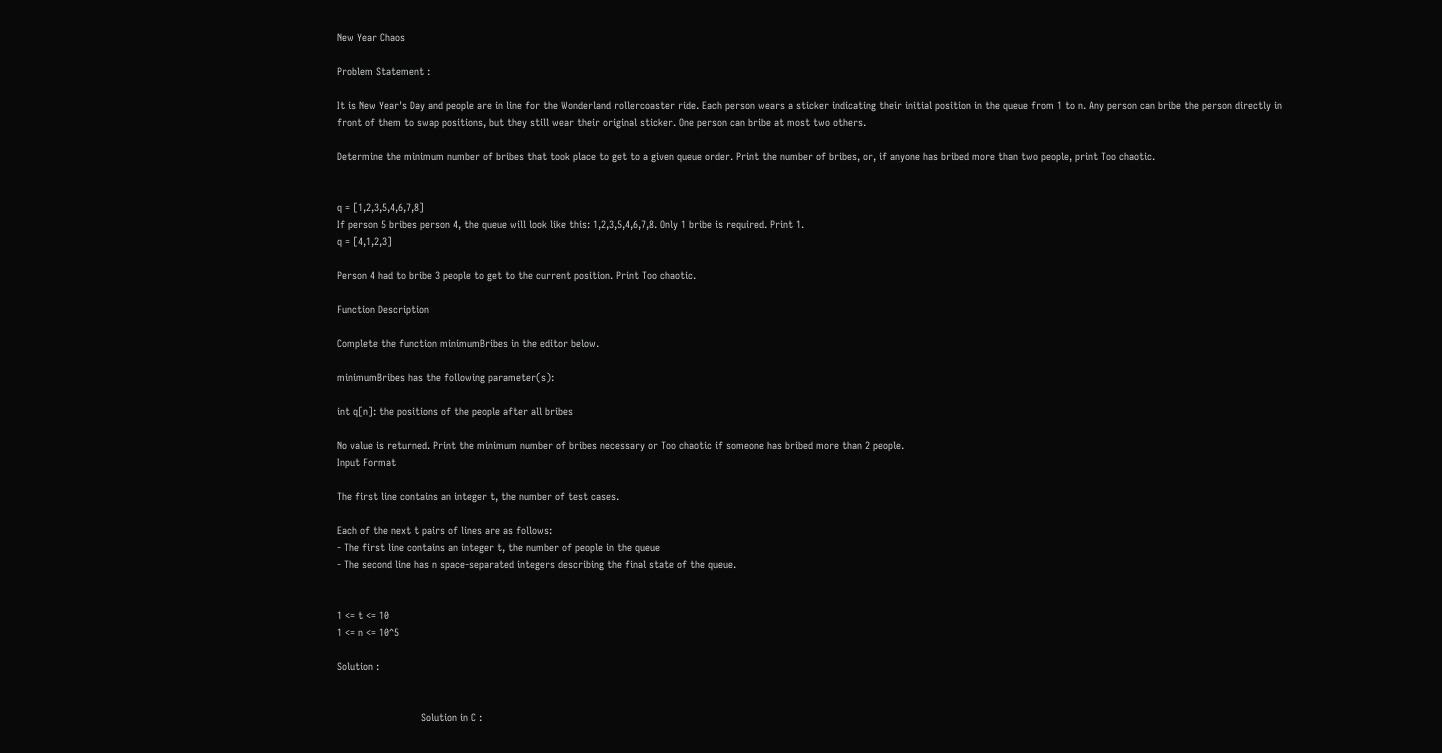New Year Chaos

Problem Statement :

It is New Year's Day and people are in line for the Wonderland rollercoaster ride. Each person wears a sticker indicating their initial position in the queue from 1 to n. Any person can bribe the person directly in front of them to swap positions, but they still wear their original sticker. One person can bribe at most two others.

Determine the minimum number of bribes that took place to get to a given queue order. Print the number of bribes, or, if anyone has bribed more than two people, print Too chaotic.


q = [1,2,3,5,4,6,7,8]
If person 5 bribes person 4, the queue will look like this: 1,2,3,5,4,6,7,8. Only 1 bribe is required. Print 1.
q = [4,1,2,3]

Person 4 had to bribe 3 people to get to the current position. Print Too chaotic.

Function Description

Complete the function minimumBribes in the editor below.

minimumBribes has the following parameter(s):

int q[n]: the positions of the people after all bribes

No value is returned. Print the minimum number of bribes necessary or Too chaotic if someone has bribed more than 2 people.
Input Format

The first line contains an integer t, the number of test cases.

Each of the next t pairs of lines are as follows:
- The first line contains an integer t, the number of people in the queue
- The second line has n space-separated integers describing the final state of the queue.


1 <= t <= 10
1 <= n <= 10^5

Solution :


                            Solution in C :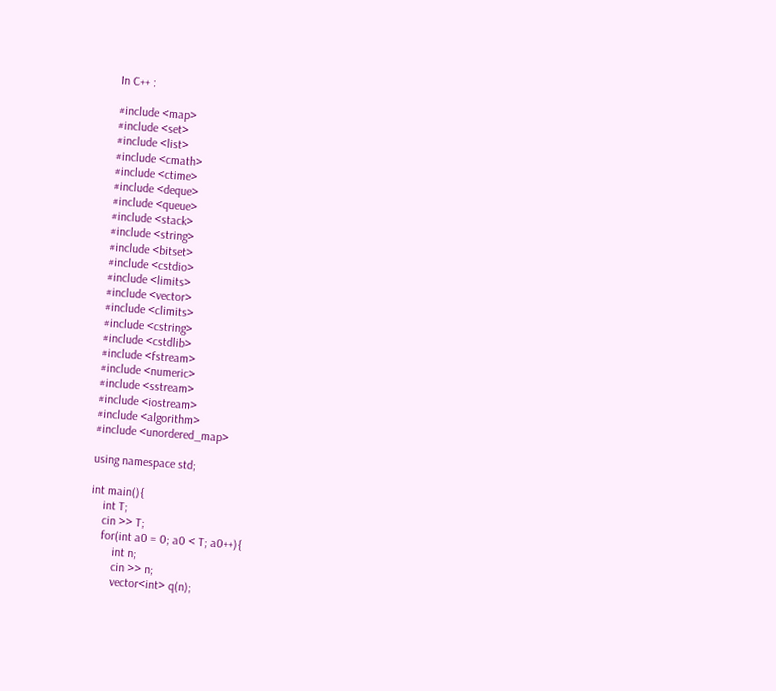In C++ :

#include <map>
#include <set>
#include <list>
#include <cmath>
#include <ctime>
#include <deque>
#include <queue>
#include <stack>
#include <string>
#include <bitset>
#include <cstdio>
#include <limits>
#include <vector>
#include <climits>
#include <cstring>
#include <cstdlib>
#include <fstream>
#include <numeric>
#include <sstream>
#include <iostream>
#include <algorithm>
#include <unordered_map>

using namespace std;

int main(){
    int T;
    cin >> T;
    for(int a0 = 0; a0 < T; a0++){
        int n;
        cin >> n;
        vector<int> q(n);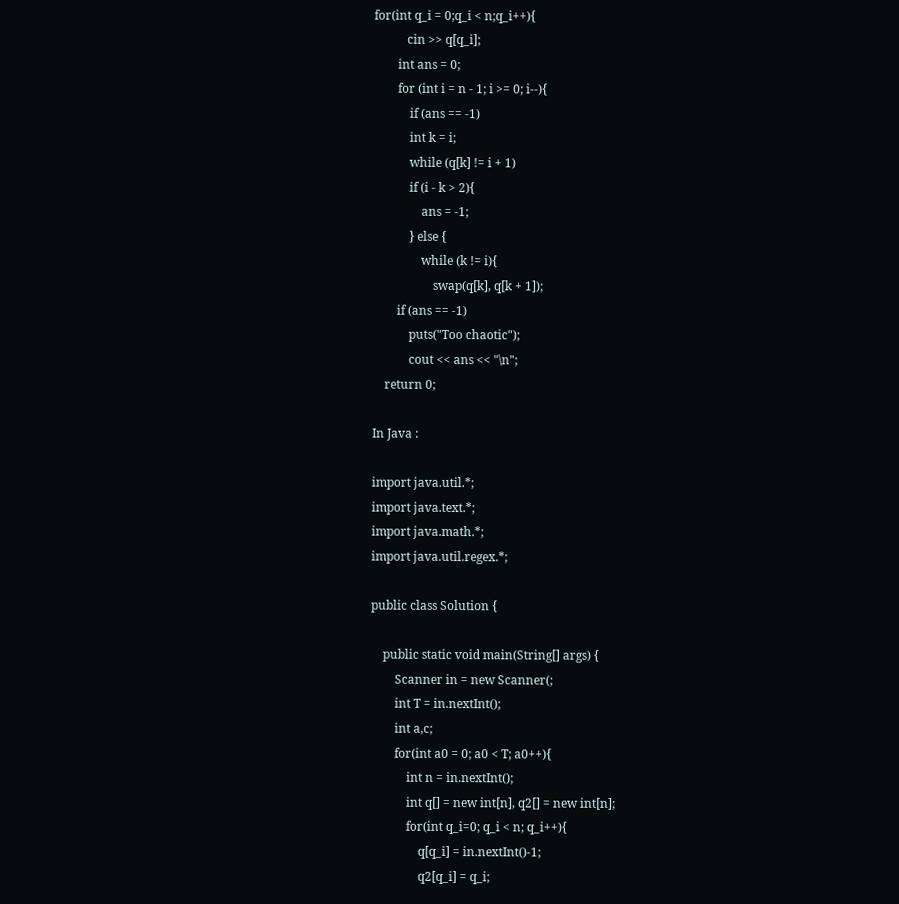for(int q_i = 0;q_i < n;q_i++){
           cin >> q[q_i];
        int ans = 0;
        for (int i = n - 1; i >= 0; i--){
            if (ans == -1)
            int k = i;
            while (q[k] != i + 1)
            if (i - k > 2){
                ans = -1;
            } else {
                while (k != i){
                    swap(q[k], q[k + 1]);
        if (ans == -1)
            puts("Too chaotic");
            cout << ans << "\n";
    return 0;

In Java :

import java.util.*;
import java.text.*;
import java.math.*;
import java.util.regex.*;

public class Solution {

    public static void main(String[] args) {
        Scanner in = new Scanner(;
        int T = in.nextInt();
        int a,c;
        for(int a0 = 0; a0 < T; a0++){
            int n = in.nextInt();
            int q[] = new int[n], q2[] = new int[n];
            for(int q_i=0; q_i < n; q_i++){
                q[q_i] = in.nextInt()-1;
                q2[q_i] = q_i;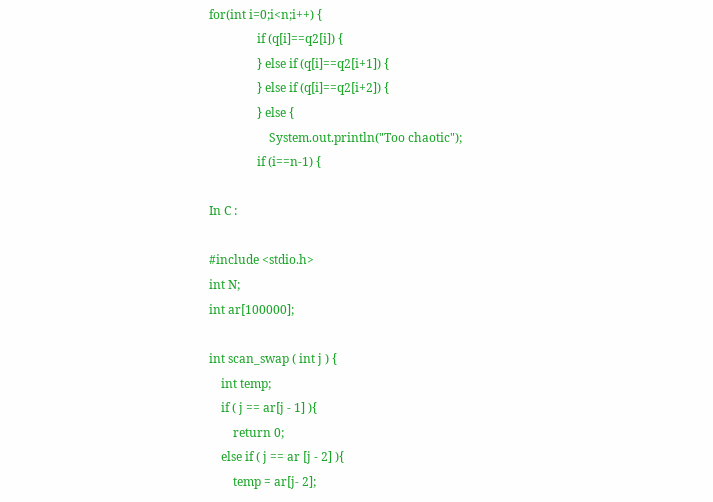for(int i=0;i<n;i++) {
                if (q[i]==q2[i]) {
                } else if (q[i]==q2[i+1]) {
                } else if (q[i]==q2[i+2]) {
                } else {
                    System.out.println("Too chaotic");
                if (i==n-1) {

In C :

#include <stdio.h>
int N;
int ar[100000];

int scan_swap ( int j ) {
    int temp;
    if ( j == ar[j - 1] ){
        return 0;
    else if ( j == ar [j - 2] ){
        temp = ar[j- 2];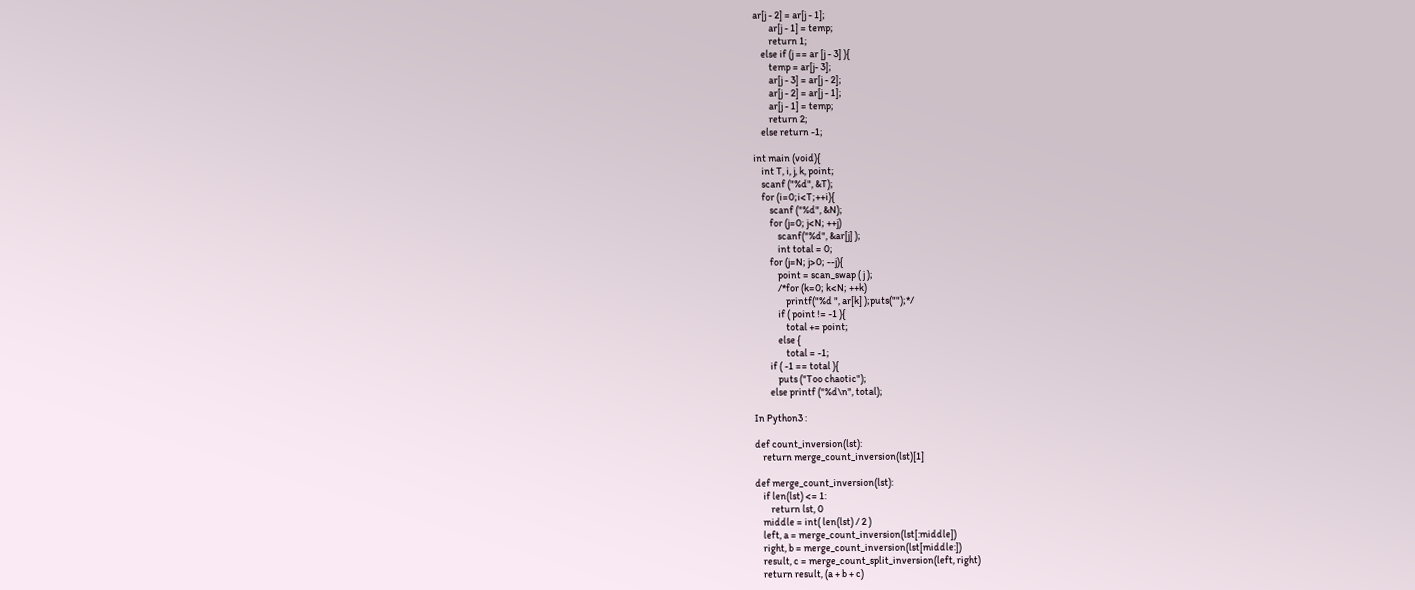ar[j - 2] = ar[j - 1];
        ar[j - 1] = temp;
        return 1;
    else if (j == ar [j - 3] ){
        temp = ar[j- 3];
        ar[j - 3] = ar[j - 2];
        ar[j - 2] = ar[j - 1];
        ar[j - 1] = temp;
        return 2;
    else return -1;

int main (void){
    int T, i, j, k, point;
    scanf ("%d", &T);
    for (i=0;i<T;++i){
        scanf ("%d", &N);
        for (j=0; j<N; ++j)
            scanf("%d", &ar[j] );
            int total = 0;
        for (j=N; j>0; --j){
            point = scan_swap ( j );
            /*for (k=0; k<N; ++k)
                printf("%d ", ar[k] );puts("");*/
            if ( point != -1 ){
                total += point;
            else {
                total = -1;
        if ( -1 == total ){
            puts ("Too chaotic");
        else printf ("%d\n", total);

In Python3 :

def count_inversion(lst):
    return merge_count_inversion(lst)[1]

def merge_count_inversion(lst):
    if len(lst) <= 1:
        return lst, 0
    middle = int( len(lst) / 2 )
    left, a = merge_count_inversion(lst[:middle])
    right, b = merge_count_inversion(lst[middle:])
    result, c = merge_count_split_inversion(left, right)
    return result, (a + b + c)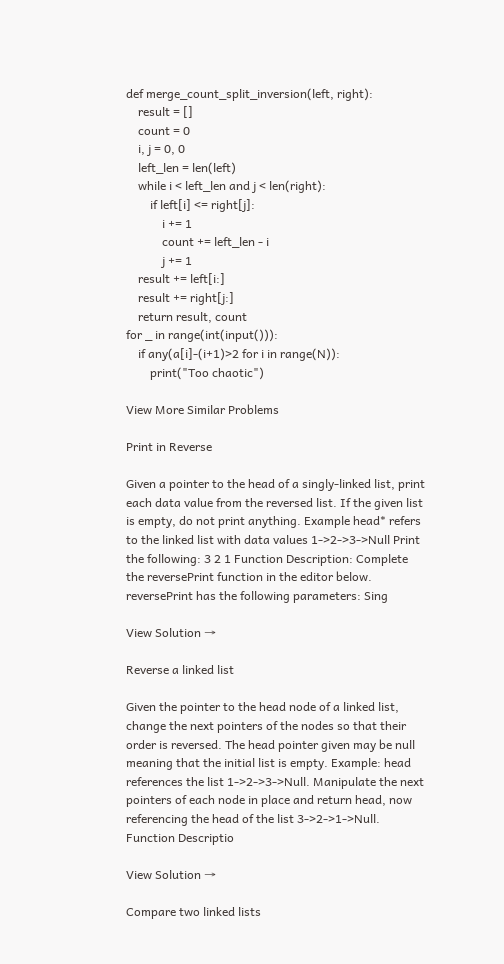def merge_count_split_inversion(left, right):
    result = []
    count = 0
    i, j = 0, 0
    left_len = len(left)
    while i < left_len and j < len(right):
        if left[i] <= right[j]:
            i += 1
            count += left_len - i
            j += 1
    result += left[i:]
    result += right[j:]
    return result, count
for _ in range(int(input())):
    if any(a[i]-(i+1)>2 for i in range(N)):
        print("Too chaotic")

View More Similar Problems

Print in Reverse

Given a pointer to the head of a singly-linked list, print each data value from the reversed list. If the given list is empty, do not print anything. Example head* refers to the linked list with data values 1->2->3->Null Print the following: 3 2 1 Function Description: Complete the reversePrint function in the editor below. reversePrint has the following parameters: Sing

View Solution →

Reverse a linked list

Given the pointer to the head node of a linked list, change the next pointers of the nodes so that their order is reversed. The head pointer given may be null meaning that the initial list is empty. Example: head references the list 1->2->3->Null. Manipulate the next pointers of each node in place and return head, now referencing the head of the list 3->2->1->Null. Function Descriptio

View Solution →

Compare two linked lists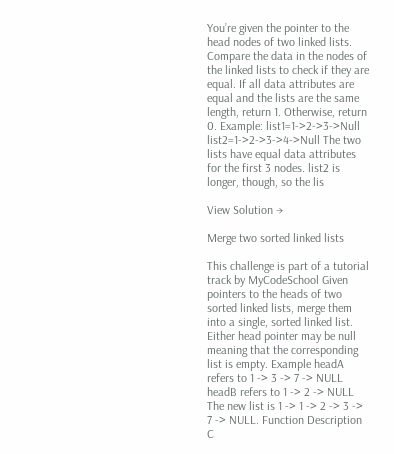You’re given the pointer to the head nodes of two linked lists. Compare the data in the nodes of the linked lists to check if they are equal. If all data attributes are equal and the lists are the same length, return 1. Otherwise, return 0. Example: list1=1->2->3->Null list2=1->2->3->4->Null The two lists have equal data attributes for the first 3 nodes. list2 is longer, though, so the lis

View Solution →

Merge two sorted linked lists

This challenge is part of a tutorial track by MyCodeSchool Given pointers to the heads of two sorted linked lists, merge them into a single, sorted linked list. Either head pointer may be null meaning that the corresponding list is empty. Example headA refers to 1 -> 3 -> 7 -> NULL headB refers to 1 -> 2 -> NULL The new list is 1 -> 1 -> 2 -> 3 -> 7 -> NULL. Function Description C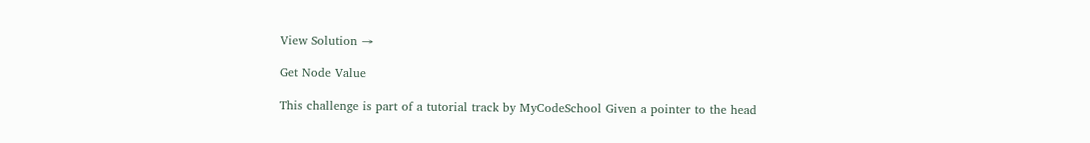View Solution →

Get Node Value

This challenge is part of a tutorial track by MyCodeSchool Given a pointer to the head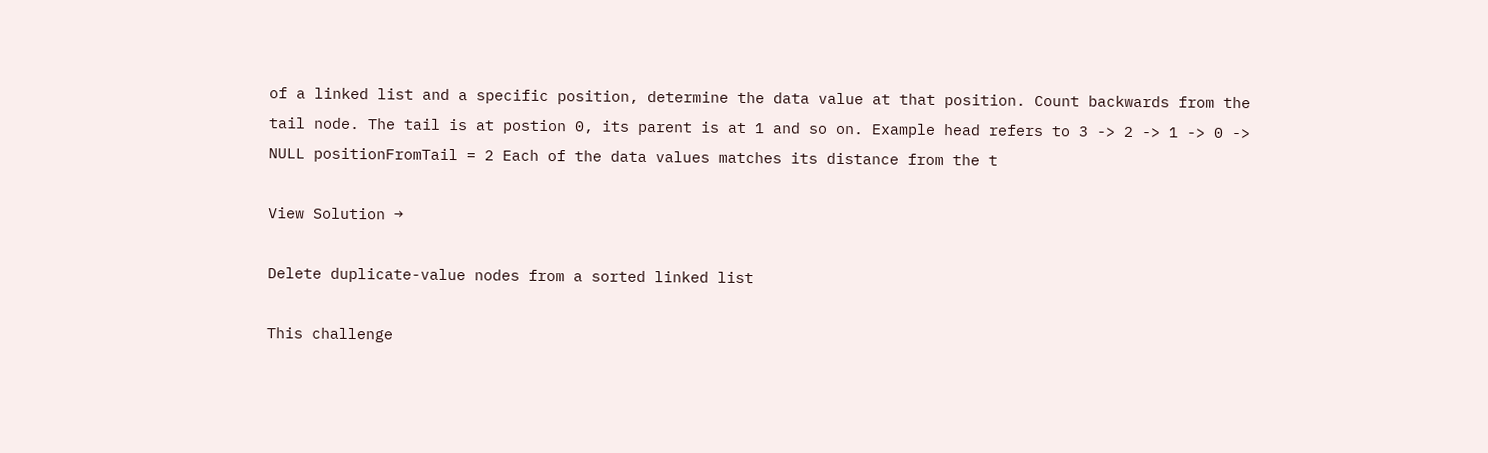of a linked list and a specific position, determine the data value at that position. Count backwards from the tail node. The tail is at postion 0, its parent is at 1 and so on. Example head refers to 3 -> 2 -> 1 -> 0 -> NULL positionFromTail = 2 Each of the data values matches its distance from the t

View Solution →

Delete duplicate-value nodes from a sorted linked list

This challenge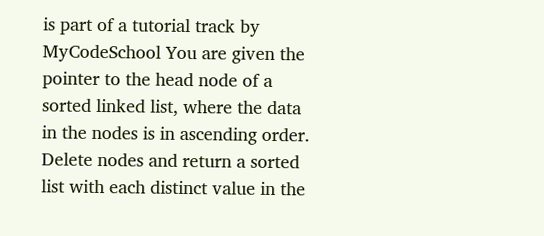is part of a tutorial track by MyCodeSchool You are given the pointer to the head node of a sorted linked list, where the data in the nodes is in ascending order. Delete nodes and return a sorted list with each distinct value in the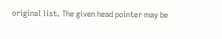original list. The given head pointer may be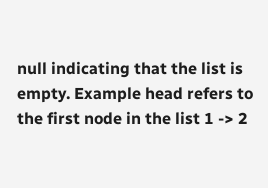null indicating that the list is empty. Example head refers to the first node in the list 1 -> 2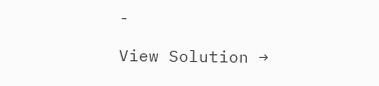-

View Solution →